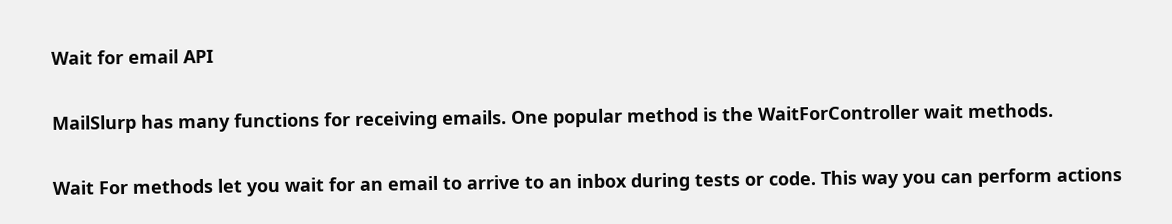Wait for email API

MailSlurp has many functions for receiving emails. One popular method is the WaitForController wait methods.

Wait For methods let you wait for an email to arrive to an inbox during tests or code. This way you can perform actions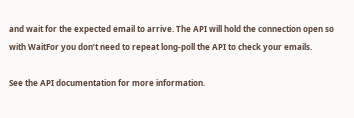and wait for the expected email to arrive. The API will hold the connection open so with WaitFor you don’t need to repeat long-poll the API to check your emails.

See the API documentation for more information.